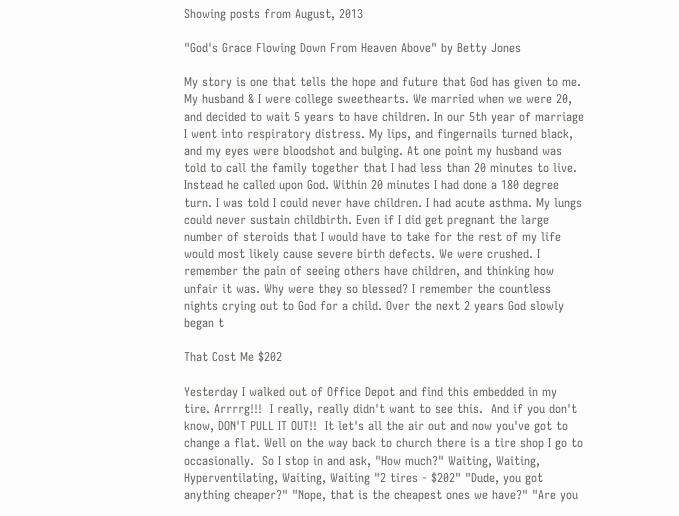Showing posts from August, 2013

"God's Grace Flowing Down From Heaven Above" by Betty Jones

My story is one that tells the hope and future that God has given to me. My husband & I were college sweethearts. We married when we were 20, and decided to wait 5 years to have children. In our 5th year of marriage I went into respiratory distress. My lips, and fingernails turned black, and my eyes were bloodshot and bulging. At one point my husband was told to call the family together that I had less than 20 minutes to live. Instead he called upon God. Within 20 minutes I had done a 180 degree turn. I was told I could never have children. I had acute asthma. My lungs could never sustain childbirth. Even if I did get pregnant the large number of steroids that I would have to take for the rest of my life would most likely cause severe birth defects. We were crushed. I remember the pain of seeing others have children, and thinking how unfair it was. Why were they so blessed? I remember the countless nights crying out to God for a child. Over the next 2 years God slowly began t

That Cost Me $202

Yesterday I walked out of Office Depot and find this embedded in my tire. Arrrrg!!!  I really, really didn't want to see this.  And if you don't know, DON'T PULL IT OUT!!  It let's all the air out and now you've got to change a flat. Well on the way back to church there is a tire shop I go to occasionally.  So I stop in and ask, "How much?" Waiting, Waiting, Hyperventilating, Waiting, Waiting "2 tires - $202" "Dude, you got anything cheaper?" "Nope, that is the cheapest ones we have?" "Are you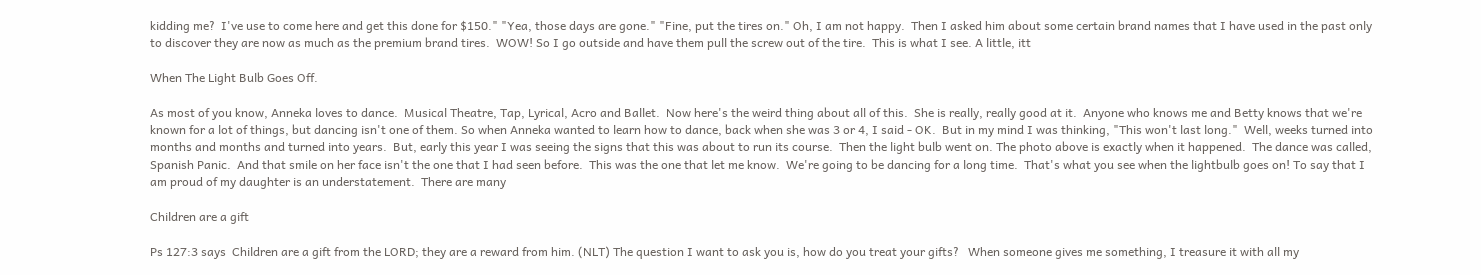kidding me?  I've use to come here and get this done for $150." "Yea, those days are gone." "Fine, put the tires on." Oh, I am not happy.  Then I asked him about some certain brand names that I have used in the past only to discover they are now as much as the premium brand tires.  WOW! So I go outside and have them pull the screw out of the tire.  This is what I see. A little, itt

When The Light Bulb Goes Off.

As most of you know, Anneka loves to dance.  Musical Theatre, Tap, Lyrical, Acro and Ballet.  Now here's the weird thing about all of this.  She is really, really good at it.  Anyone who knows me and Betty knows that we're known for a lot of things, but dancing isn't one of them. So when Anneka wanted to learn how to dance, back when she was 3 or 4, I said - OK.  But in my mind I was thinking, "This won't last long."  Well, weeks turned into months and months and turned into years.  But, early this year I was seeing the signs that this was about to run its course.  Then the light bulb went on. The photo above is exactly when it happened.  The dance was called, Spanish Panic.  And that smile on her face isn't the one that I had seen before.  This was the one that let me know.  We're going to be dancing for a long time.  That's what you see when the lightbulb goes on! To say that I am proud of my daughter is an understatement.  There are many

Children are a gift

Ps 127:3 says  Children are a gift from the LORD; they are a reward from him. (NLT) The question I want to ask you is, how do you treat your gifts?   When someone gives me something, I treasure it with all my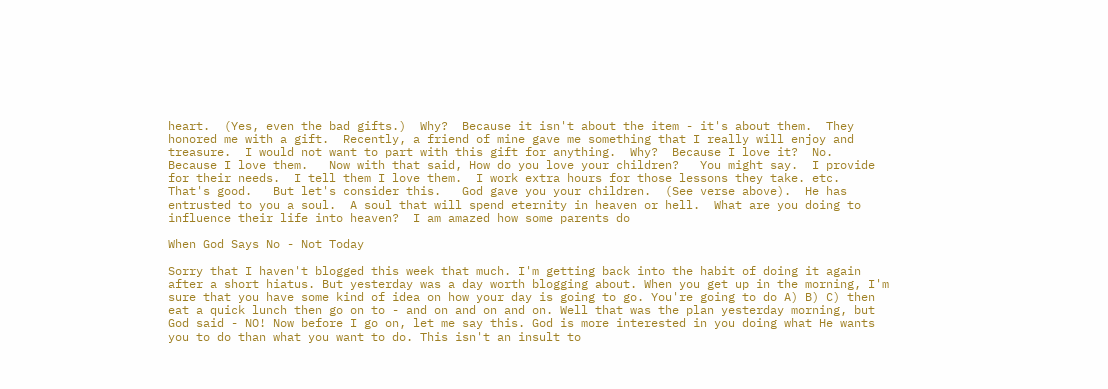heart.  (Yes, even the bad gifts.)  Why?  Because it isn't about the item - it's about them.  They honored me with a gift.  Recently, a friend of mine gave me something that I really will enjoy and treasure.  I would not want to part with this gift for anything.  Why?  Because I love it?  No.  Because I love them.   Now with that said, How do you love your children?   You might say.  I provide for their needs.  I tell them I love them.  I work extra hours for those lessons they take. etc.  That's good.   But let's consider this.   God gave you your children.  (See verse above).  He has entrusted to you a soul.  A soul that will spend eternity in heaven or hell.  What are you doing to influence their life into heaven?  I am amazed how some parents do

When God Says No - Not Today

Sorry that I haven't blogged this week that much. I'm getting back into the habit of doing it again after a short hiatus. But yesterday was a day worth blogging about. When you get up in the morning, I'm sure that you have some kind of idea on how your day is going to go. You're going to do A) B) C) then eat a quick lunch then go on to - and on and on and on. Well that was the plan yesterday morning, but God said - NO! Now before I go on, let me say this. God is more interested in you doing what He wants you to do than what you want to do. This isn't an insult to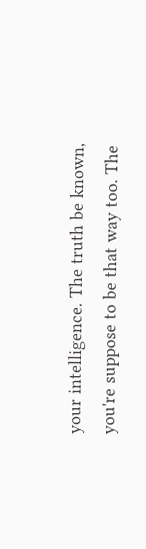your intelligence. The truth be known, you're suppose to be that way too. The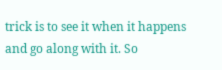trick is to see it when it happens and go along with it. So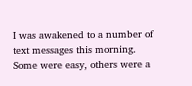I was awakened to a number of text messages this morning. Some were easy, others were a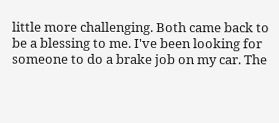little more challenging. Both came back to be a blessing to me. I've been looking for someone to do a brake job on my car. The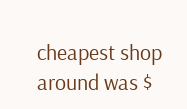cheapest shop around was $